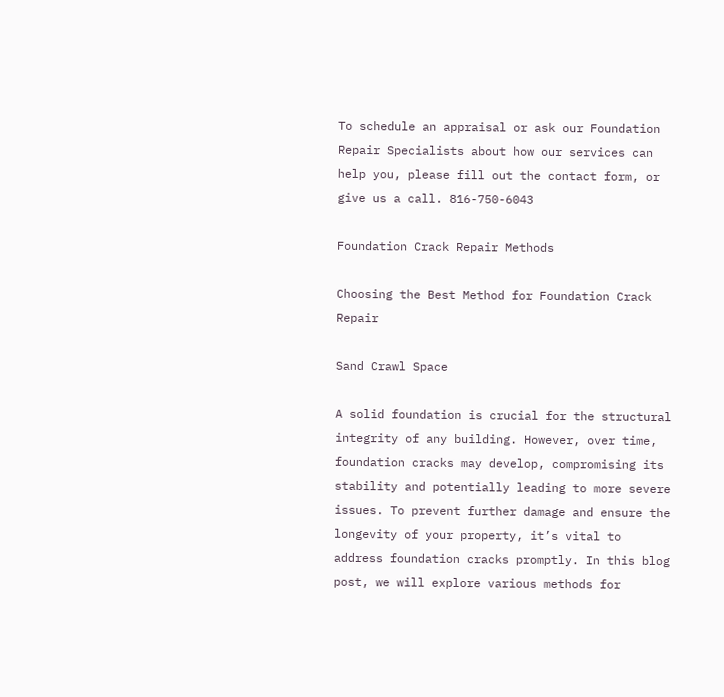To schedule an appraisal or ask our Foundation Repair Specialists about how our services can help you, please fill out the contact form, or give us a call. 816-750-6043

Foundation Crack Repair Methods

Choosing the Best Method for Foundation Crack Repair

Sand Crawl Space

A solid foundation is crucial for the structural integrity of any building. However, over time, foundation cracks may develop, compromising its stability and potentially leading to more severe issues. To prevent further damage and ensure the longevity of your property, it’s vital to address foundation cracks promptly. In this blog post, we will explore various methods for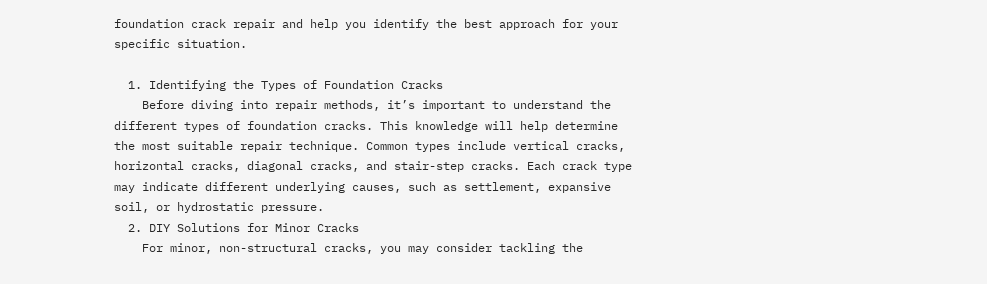foundation crack repair and help you identify the best approach for your specific situation.

  1. Identifying the Types of Foundation Cracks
    Before diving into repair methods, it’s important to understand the different types of foundation cracks. This knowledge will help determine the most suitable repair technique. Common types include vertical cracks, horizontal cracks, diagonal cracks, and stair-step cracks. Each crack type may indicate different underlying causes, such as settlement, expansive soil, or hydrostatic pressure.
  2. DIY Solutions for Minor Cracks
    For minor, non-structural cracks, you may consider tackling the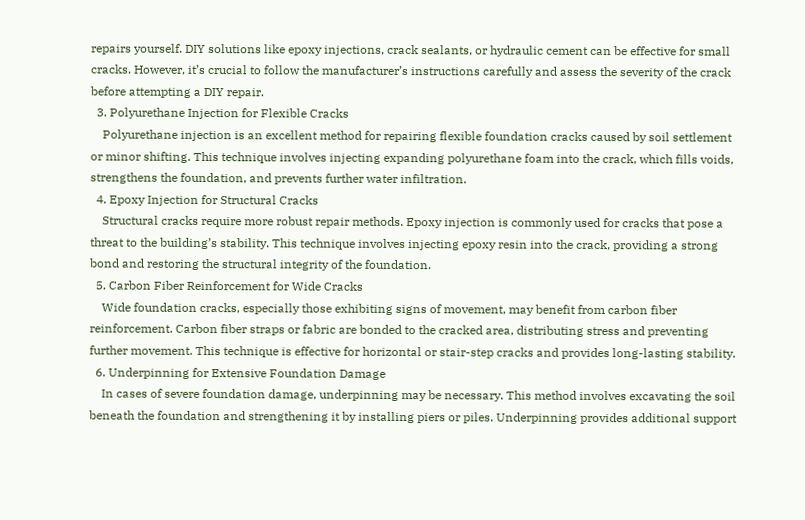repairs yourself. DIY solutions like epoxy injections, crack sealants, or hydraulic cement can be effective for small cracks. However, it’s crucial to follow the manufacturer’s instructions carefully and assess the severity of the crack before attempting a DIY repair.
  3. Polyurethane Injection for Flexible Cracks
    Polyurethane injection is an excellent method for repairing flexible foundation cracks caused by soil settlement or minor shifting. This technique involves injecting expanding polyurethane foam into the crack, which fills voids, strengthens the foundation, and prevents further water infiltration.
  4. Epoxy Injection for Structural Cracks
    Structural cracks require more robust repair methods. Epoxy injection is commonly used for cracks that pose a threat to the building’s stability. This technique involves injecting epoxy resin into the crack, providing a strong bond and restoring the structural integrity of the foundation.
  5. Carbon Fiber Reinforcement for Wide Cracks
    Wide foundation cracks, especially those exhibiting signs of movement, may benefit from carbon fiber reinforcement. Carbon fiber straps or fabric are bonded to the cracked area, distributing stress and preventing further movement. This technique is effective for horizontal or stair-step cracks and provides long-lasting stability.
  6. Underpinning for Extensive Foundation Damage
    In cases of severe foundation damage, underpinning may be necessary. This method involves excavating the soil beneath the foundation and strengthening it by installing piers or piles. Underpinning provides additional support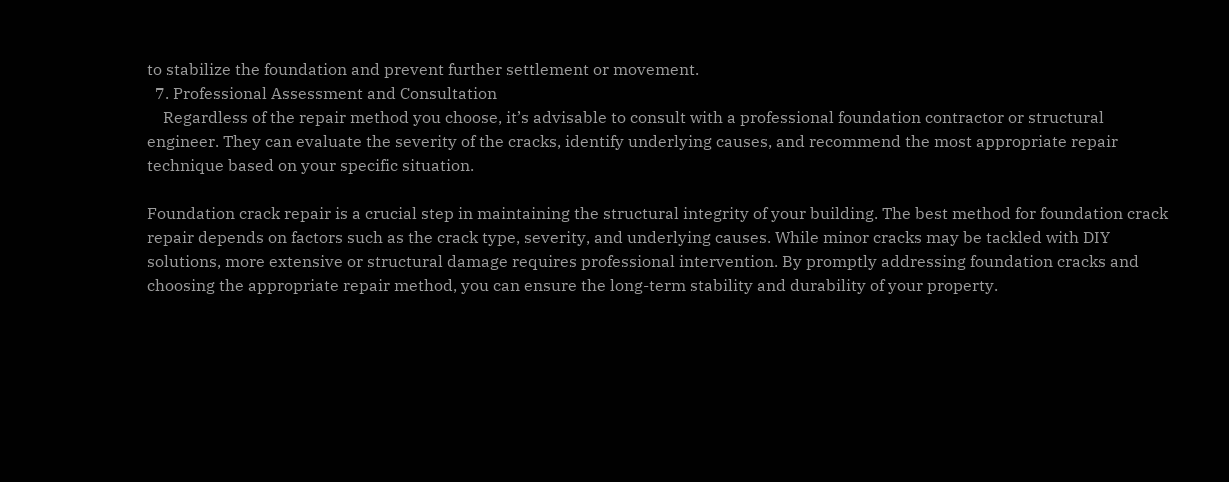to stabilize the foundation and prevent further settlement or movement.
  7. Professional Assessment and Consultation
    Regardless of the repair method you choose, it’s advisable to consult with a professional foundation contractor or structural engineer. They can evaluate the severity of the cracks, identify underlying causes, and recommend the most appropriate repair technique based on your specific situation.

Foundation crack repair is a crucial step in maintaining the structural integrity of your building. The best method for foundation crack repair depends on factors such as the crack type, severity, and underlying causes. While minor cracks may be tackled with DIY solutions, more extensive or structural damage requires professional intervention. By promptly addressing foundation cracks and choosing the appropriate repair method, you can ensure the long-term stability and durability of your property.